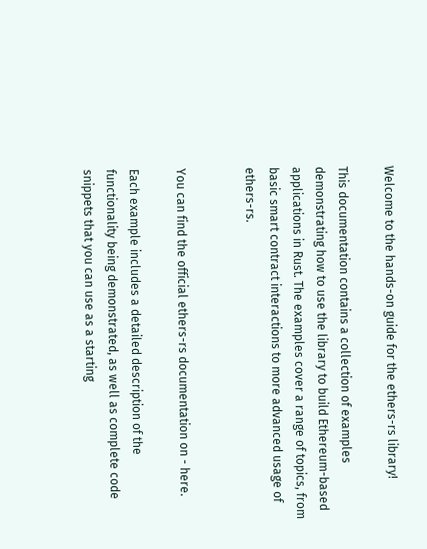Welcome to the hands-on guide for the ethers-rs library!

This documentation contains a collection of examples demonstrating how to use the library to build Ethereum-based applications in Rust. The examples cover a range of topics, from basic smart contract interactions to more advanced usage of ethers-rs.


You can find the official ethers-rs documentation on - here.

Each example includes a detailed description of the functionality being demonstrated, as well as complete code snippets that you can use as a starting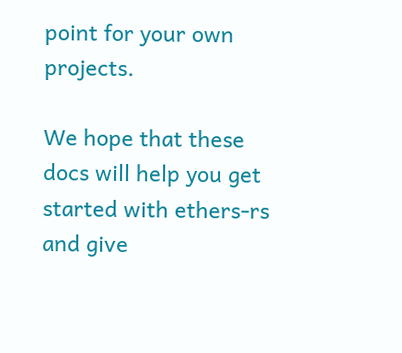point for your own projects.

We hope that these docs will help you get started with ethers-rs and give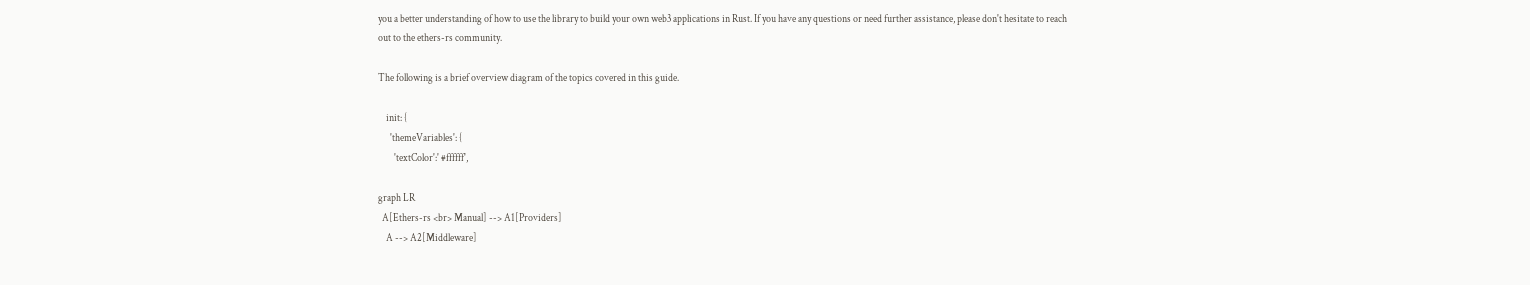you a better understanding of how to use the library to build your own web3 applications in Rust. If you have any questions or need further assistance, please don't hesitate to reach out to the ethers-rs community.

The following is a brief overview diagram of the topics covered in this guide.

    init: {
      'themeVariables': {
        'textColor':' #ffffff',

graph LR
  A[Ethers-rs <br> Manual] --> A1[Providers]
    A --> A2[Middleware]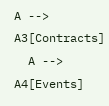A --> A3[Contracts]
  A --> A4[Events]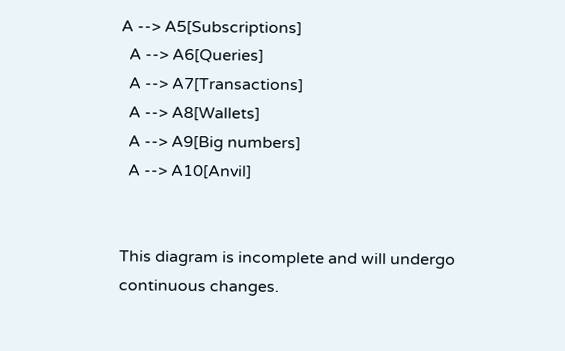A --> A5[Subscriptions]
  A --> A6[Queries]
  A --> A7[Transactions]
  A --> A8[Wallets]
  A --> A9[Big numbers]
  A --> A10[Anvil]


This diagram is incomplete and will undergo continuous changes.